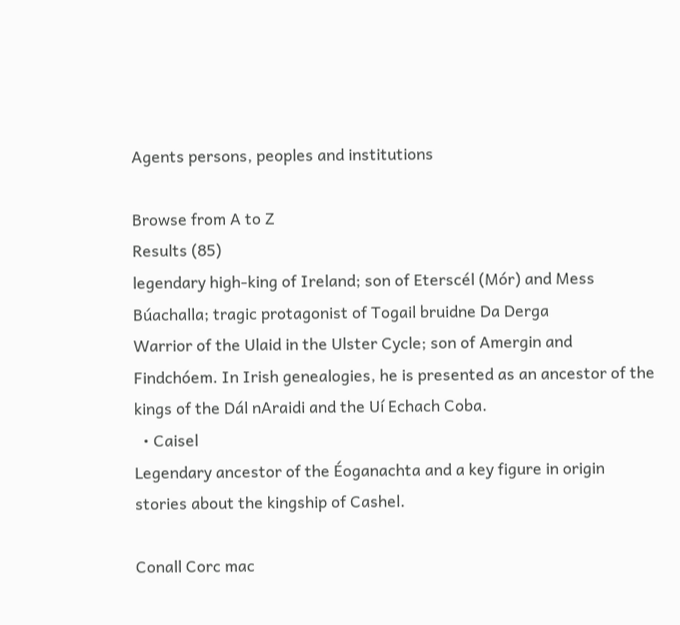Agents persons, peoples and institutions

Browse from A to Z
Results (85)
legendary high-king of Ireland; son of Eterscél (Mór) and Mess Búachalla; tragic protagonist of Togail bruidne Da Derga
Warrior of the Ulaid in the Ulster Cycle; son of Amergin and Findchóem. In Irish genealogies, he is presented as an ancestor of the kings of the Dál nAraidi and the Uí Echach Coba.
  • Caisel
Legendary ancestor of the Éoganachta and a key figure in origin stories about the kingship of Cashel.

Conall Corc mac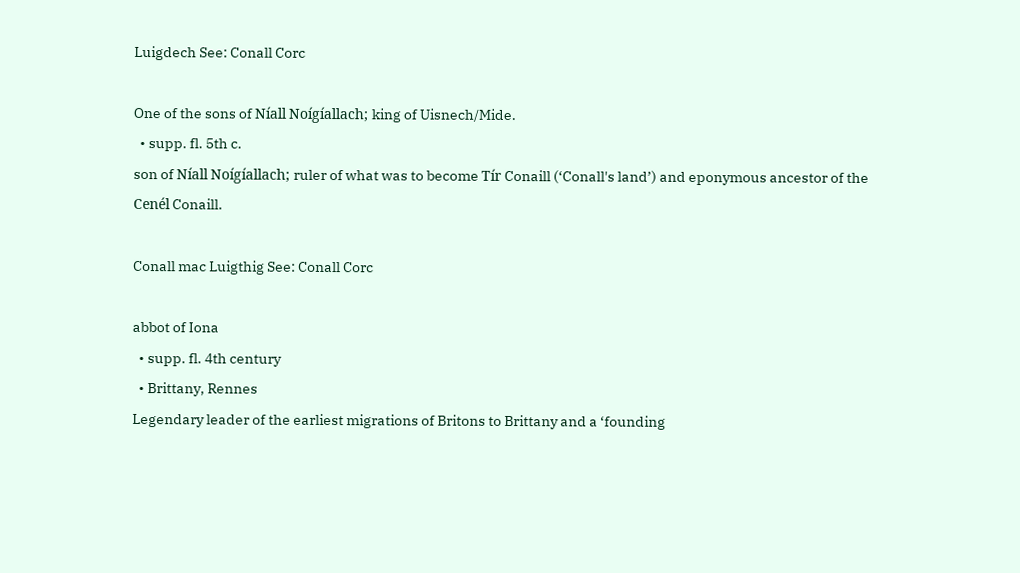Luigdech See: Conall Corc

One of the sons of Níall Noígíallach; king of Uisnech/Mide.
  • supp. fl. 5th c.
son of Níall Noígíallach; ruler of what was to become Tír Conaill (‘Conall's land’) and eponymous ancestor of the Cenél Conaill.

Conall mac Luigthig See: Conall Corc

abbot of Iona
  • supp. fl. 4th century
  • Brittany, Rennes
Legendary leader of the earliest migrations of Britons to Brittany and a ‘founding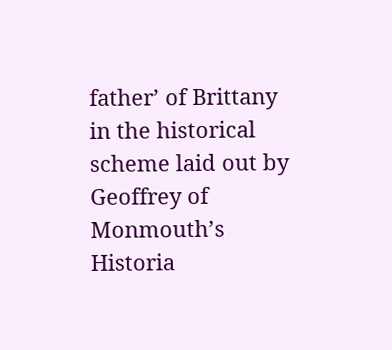father’ of Brittany in the historical scheme laid out by Geoffrey of Monmouth’s Historia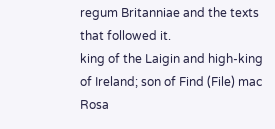regum Britanniae and the texts that followed it.
king of the Laigin and high-king of Ireland; son of Find (File) mac Rosa